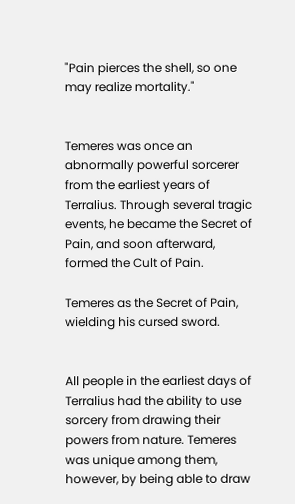"Pain pierces the shell, so one may realize mortality."


Temeres was once an abnormally powerful sorcerer from the earliest years of Terralius. Through several tragic events, he became the Secret of Pain, and soon afterward, formed the Cult of Pain.

Temeres as the Secret of Pain, wielding his cursed sword.


All people in the earliest days of Terralius had the ability to use sorcery from drawing their powers from nature. Temeres was unique among them, however, by being able to draw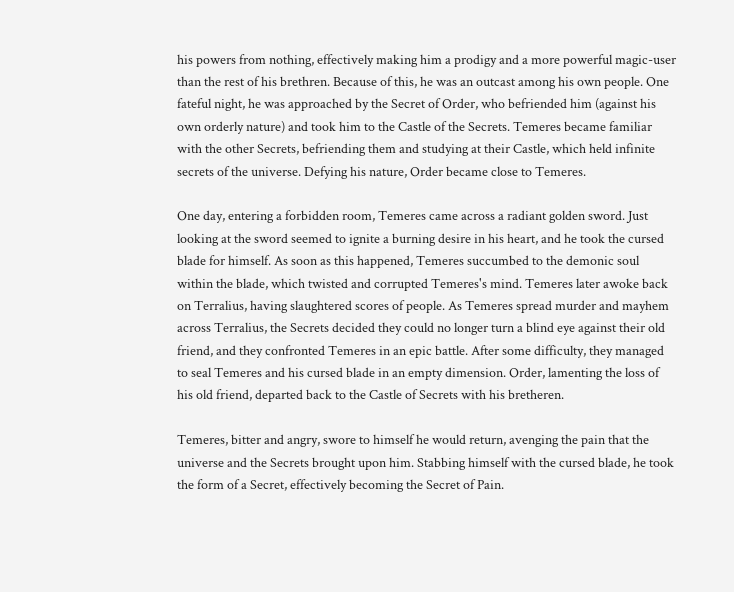his powers from nothing, effectively making him a prodigy and a more powerful magic-user than the rest of his brethren. Because of this, he was an outcast among his own people. One fateful night, he was approached by the Secret of Order, who befriended him (against his own orderly nature) and took him to the Castle of the Secrets. Temeres became familiar with the other Secrets, befriending them and studying at their Castle, which held infinite secrets of the universe. Defying his nature, Order became close to Temeres.

One day, entering a forbidden room, Temeres came across a radiant golden sword. Just looking at the sword seemed to ignite a burning desire in his heart, and he took the cursed blade for himself. As soon as this happened, Temeres succumbed to the demonic soul within the blade, which twisted and corrupted Temeres's mind. Temeres later awoke back on Terralius, having slaughtered scores of people. As Temeres spread murder and mayhem across Terralius, the Secrets decided they could no longer turn a blind eye against their old friend, and they confronted Temeres in an epic battle. After some difficulty, they managed to seal Temeres and his cursed blade in an empty dimension. Order, lamenting the loss of his old friend, departed back to the Castle of Secrets with his bretheren.

Temeres, bitter and angry, swore to himself he would return, avenging the pain that the universe and the Secrets brought upon him. Stabbing himself with the cursed blade, he took the form of a Secret, effectively becoming the Secret of Pain.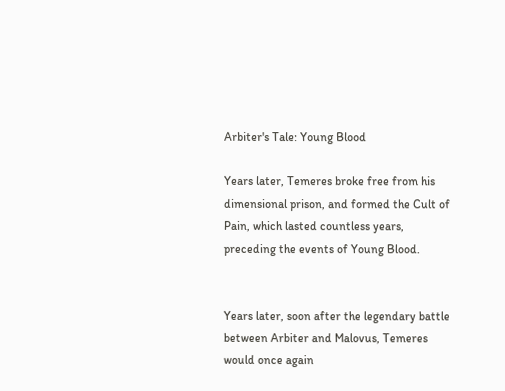Arbiter's Tale: Young Blood

Years later, Temeres broke free from his dimensional prison, and formed the Cult of Pain, which lasted countless years, preceding the events of Young Blood.


Years later, soon after the legendary battle between Arbiter and Malovus, Temeres would once again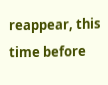reappear, this time before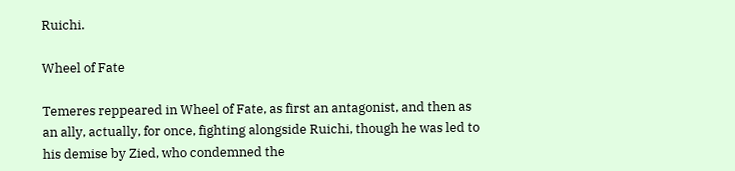Ruichi.

Wheel of Fate

Temeres reppeared in Wheel of Fate, as first an antagonist, and then as an ally, actually, for once, fighting alongside Ruichi, though he was led to his demise by Zied, who condemned the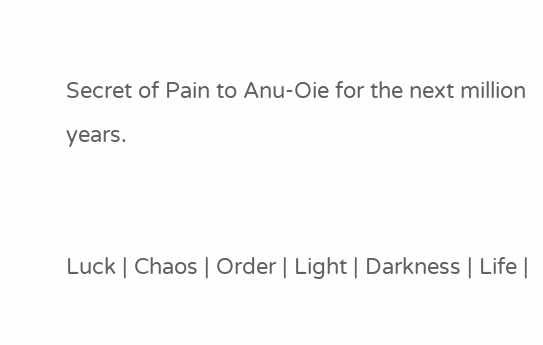Secret of Pain to Anu-Oie for the next million years.


Luck | Chaos | Order | Light | Darkness | Life |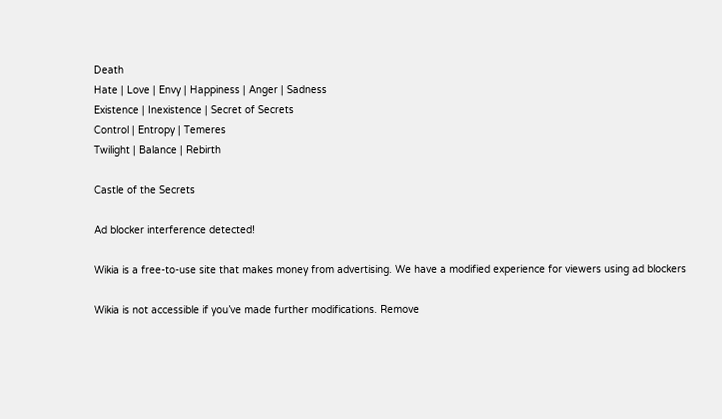Death
Hate | Love | Envy | Happiness | Anger | Sadness
Existence | Inexistence | Secret of Secrets
Control | Entropy | Temeres
Twilight | Balance | Rebirth

Castle of the Secrets

Ad blocker interference detected!

Wikia is a free-to-use site that makes money from advertising. We have a modified experience for viewers using ad blockers

Wikia is not accessible if you’ve made further modifications. Remove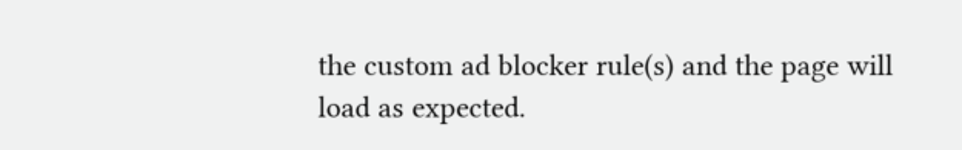the custom ad blocker rule(s) and the page will load as expected.